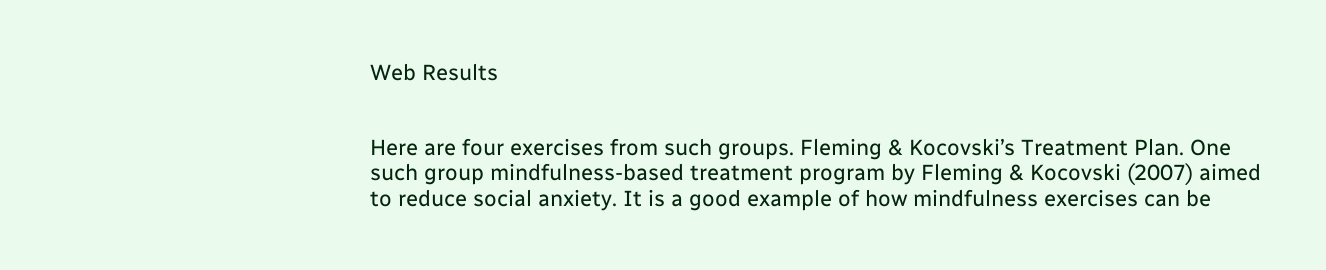Web Results


Here are four exercises from such groups. Fleming & Kocovski’s Treatment Plan. One such group mindfulness-based treatment program by Fleming & Kocovski (2007) aimed to reduce social anxiety. It is a good example of how mindfulness exercises can be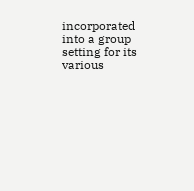incorporated into a group setting for its various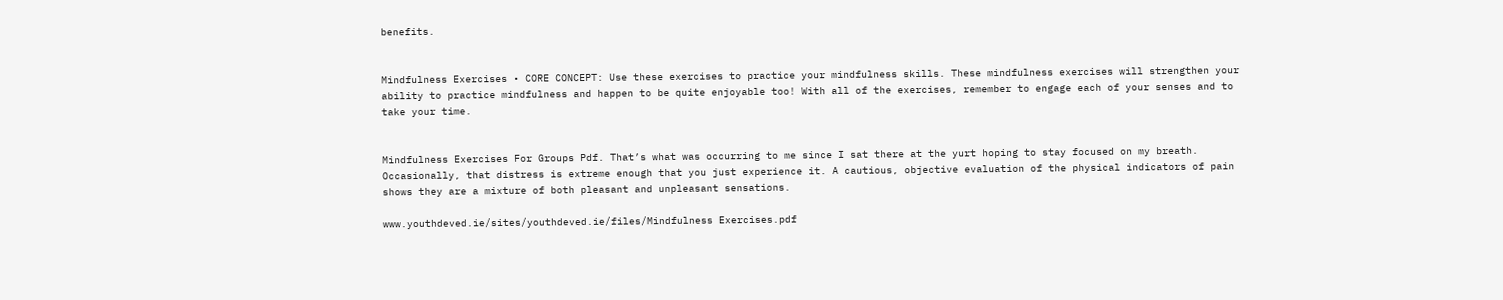benefits.


Mindfulness Exercises • CORE CONCEPT: Use these exercises to practice your mindfulness skills. These mindfulness exercises will strengthen your ability to practice mindfulness and happen to be quite enjoyable too! With all of the exercises, remember to engage each of your senses and to take your time.


Mindfulness Exercises For Groups Pdf. That’s what was occurring to me since I sat there at the yurt hoping to stay focused on my breath. Occasionally, that distress is extreme enough that you just experience it. A cautious, objective evaluation of the physical indicators of pain shows they are a mixture of both pleasant and unpleasant sensations.

www.youthdeved.ie/sites/youthdeved.ie/files/Mindfulness Exercises.pdf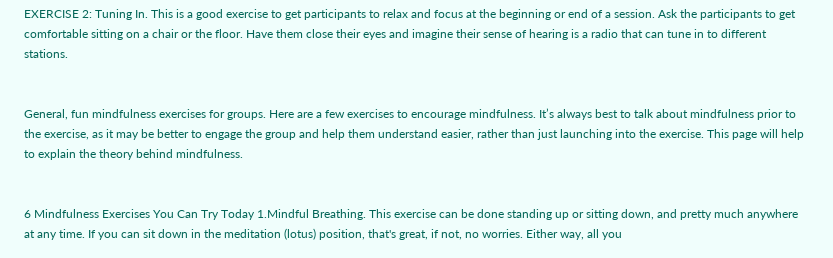EXERCISE 2: Tuning In. This is a good exercise to get participants to relax and focus at the beginning or end of a session. Ask the participants to get comfortable sitting on a chair or the floor. Have them close their eyes and imagine their sense of hearing is a radio that can tune in to different stations.


General, fun mindfulness exercises for groups. Here are a few exercises to encourage mindfulness. It’s always best to talk about mindfulness prior to the exercise, as it may be better to engage the group and help them understand easier, rather than just launching into the exercise. This page will help to explain the theory behind mindfulness.


6 Mindfulness Exercises You Can Try Today 1.Mindful Breathing. This exercise can be done standing up or sitting down, and pretty much anywhere at any time. If you can sit down in the meditation (lotus) position, that's great, if not, no worries. Either way, all you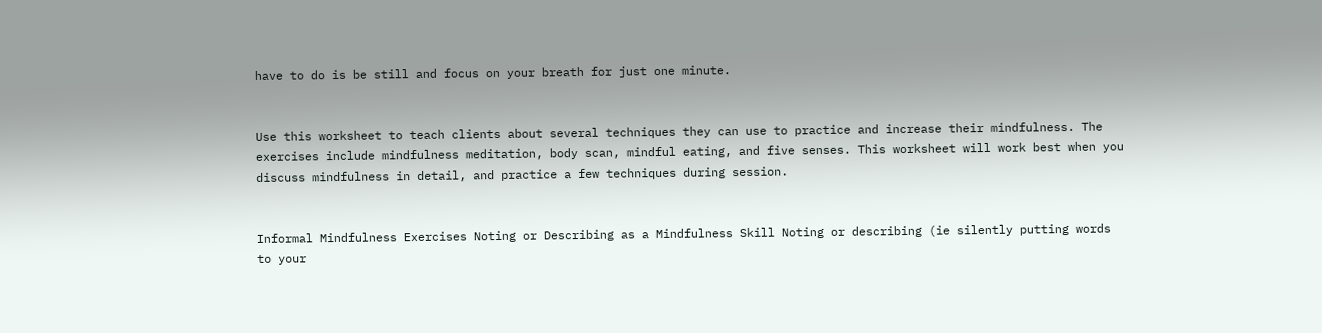have to do is be still and focus on your breath for just one minute.


Use this worksheet to teach clients about several techniques they can use to practice and increase their mindfulness. The exercises include mindfulness meditation, body scan, mindful eating, and five senses. This worksheet will work best when you discuss mindfulness in detail, and practice a few techniques during session.


Informal Mindfulness Exercises Noting or Describing as a Mindfulness Skill Noting or describing (ie silently putting words to your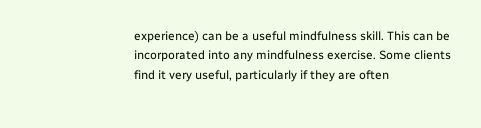experience) can be a useful mindfulness skill. This can be incorporated into any mindfulness exercise. Some clients find it very useful, particularly if they are often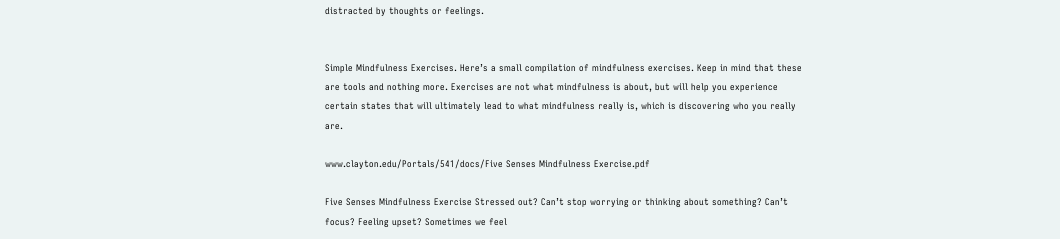distracted by thoughts or feelings.


Simple Mindfulness Exercises. Here’s a small compilation of mindfulness exercises. Keep in mind that these are tools and nothing more. Exercises are not what mindfulness is about, but will help you experience certain states that will ultimately lead to what mindfulness really is, which is discovering who you really are.

www.clayton.edu/Portals/541/docs/Five Senses Mindfulness Exercise.pdf

Five Senses Mindfulness Exercise Stressed out? Can’t stop worrying or thinking about something? Can’t focus? Feeling upset? Sometimes we feel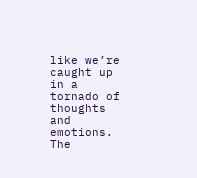like we’re caught up in a tornado of thoughts and emotions. The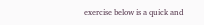exercise below is a quick and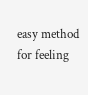easy method for feeling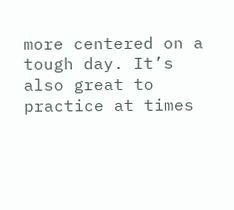more centered on a tough day. It’s also great to practice at times